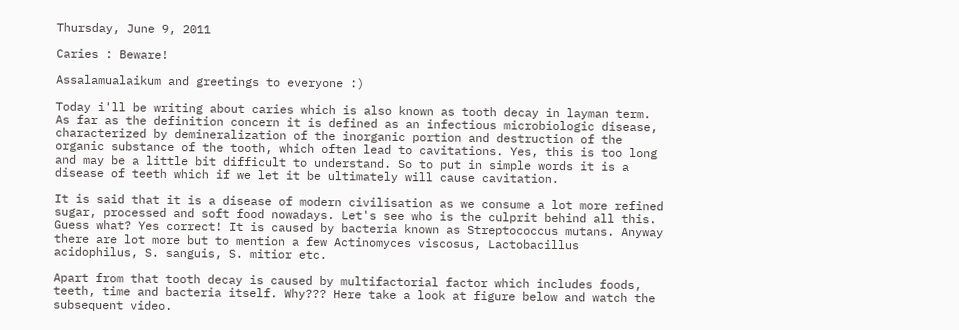Thursday, June 9, 2011

Caries : Beware!

Assalamualaikum and greetings to everyone :)

Today i'll be writing about caries which is also known as tooth decay in layman term. As far as the definition concern it is defined as an infectious microbiologic disease, characterized by demineralization of the inorganic portion and destruction of the organic substance of the tooth, which often lead to cavitations. Yes, this is too long and may be a little bit difficult to understand. So to put in simple words it is a disease of teeth which if we let it be ultimately will cause cavitation.

It is said that it is a disease of modern civilisation as we consume a lot more refined sugar, processed and soft food nowadays. Let's see who is the culprit behind all this. Guess what? Yes correct! It is caused by bacteria known as Streptococcus mutans. Anyway there are lot more but to mention a few Actinomyces viscosus, Lactobacillus acidophilus, S. sanguis, S. mitior etc.

Apart from that tooth decay is caused by multifactorial factor which includes foods, teeth, time and bacteria itself. Why??? Here take a look at figure below and watch the subsequent video.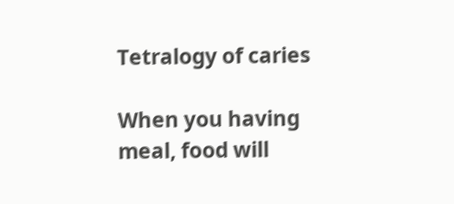Tetralogy of caries

When you having meal, food will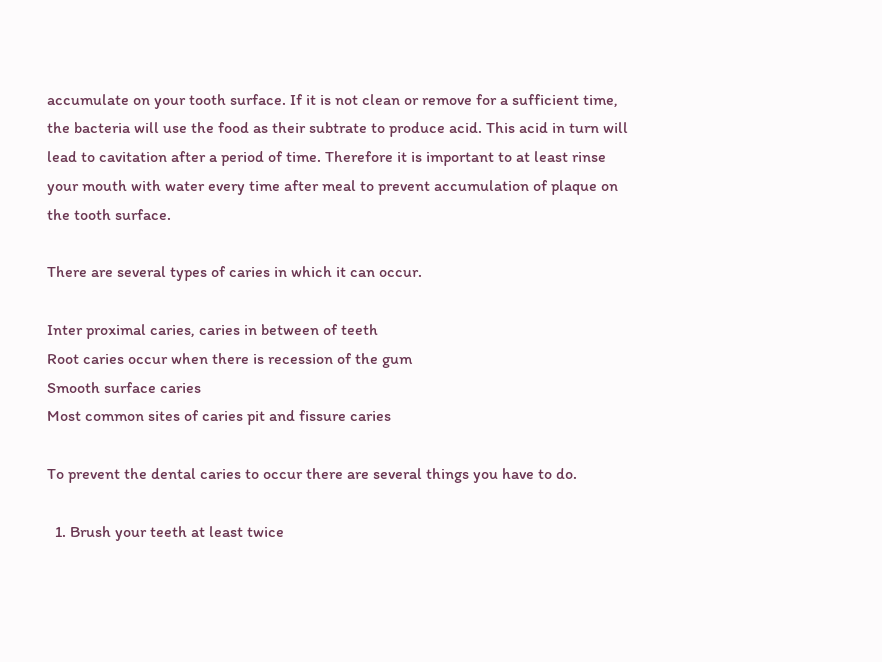accumulate on your tooth surface. If it is not clean or remove for a sufficient time, the bacteria will use the food as their subtrate to produce acid. This acid in turn will lead to cavitation after a period of time. Therefore it is important to at least rinse your mouth with water every time after meal to prevent accumulation of plaque on the tooth surface.

There are several types of caries in which it can occur.

Inter proximal caries, caries in between of teeth
Root caries occur when there is recession of the gum
Smooth surface caries
Most common sites of caries pit and fissure caries

To prevent the dental caries to occur there are several things you have to do.

  1. Brush your teeth at least twice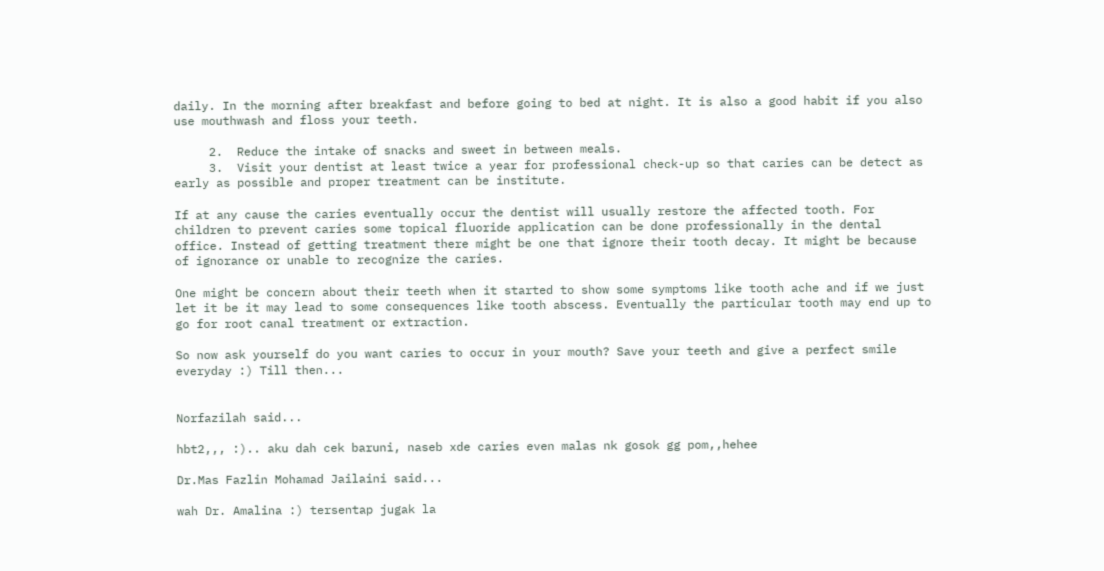daily. In the morning after breakfast and before going to bed at night. It is also a good habit if you also use mouthwash and floss your teeth.

     2.  Reduce the intake of snacks and sweet in between meals.
     3.  Visit your dentist at least twice a year for professional check-up so that caries can be detect as early as possible and proper treatment can be institute.

If at any cause the caries eventually occur the dentist will usually restore the affected tooth. For children to prevent caries some topical fluoride application can be done professionally in the dental office. Instead of getting treatment there might be one that ignore their tooth decay. It might be because of ignorance or unable to recognize the caries.

One might be concern about their teeth when it started to show some symptoms like tooth ache and if we just let it be it may lead to some consequences like tooth abscess. Eventually the particular tooth may end up to go for root canal treatment or extraction.

So now ask yourself do you want caries to occur in your mouth? Save your teeth and give a perfect smile everyday :) Till then...


Norfazilah said...

hbt2,,, :).. aku dah cek baruni, naseb xde caries even malas nk gosok gg pom,,hehee

Dr.Mas Fazlin Mohamad Jailaini said...

wah Dr. Amalina :) tersentap jugak la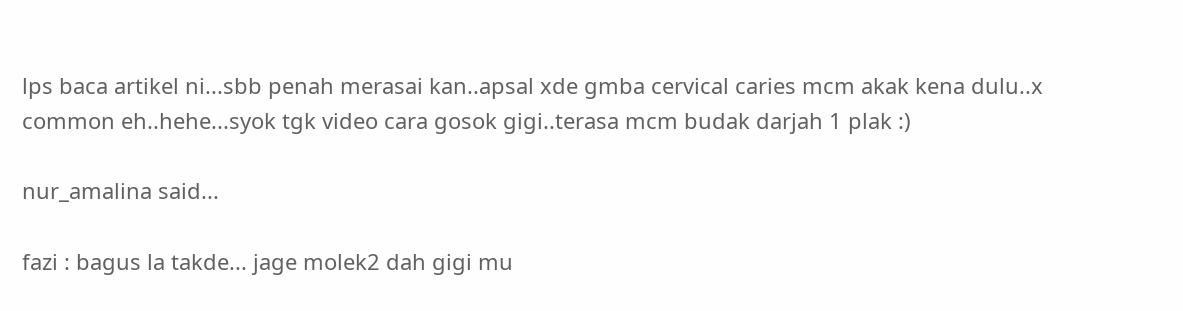lps baca artikel ni...sbb penah merasai kan..apsal xde gmba cervical caries mcm akak kena dulu..x common eh..hehe...syok tgk video cara gosok gigi..terasa mcm budak darjah 1 plak :)

nur_amalina said...

fazi : bagus la takde... jage molek2 dah gigi mu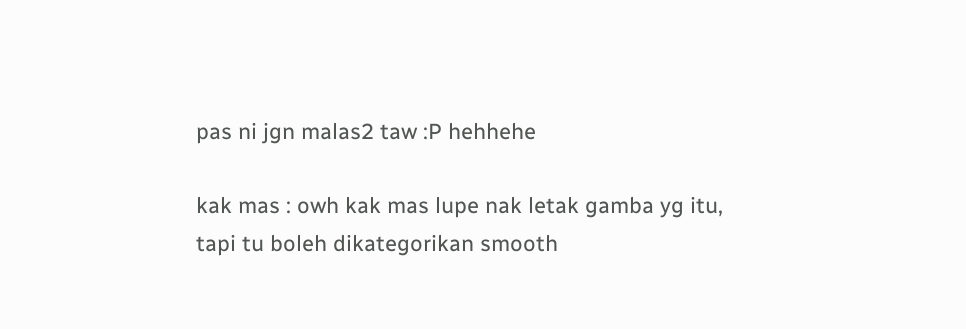pas ni jgn malas2 taw :P hehhehe

kak mas : owh kak mas lupe nak letak gamba yg itu, tapi tu boleh dikategorikan smooth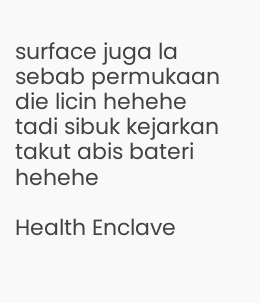surface juga la sebab permukaan die licin hehehe tadi sibuk kejarkan takut abis bateri hehehe

Health Enclave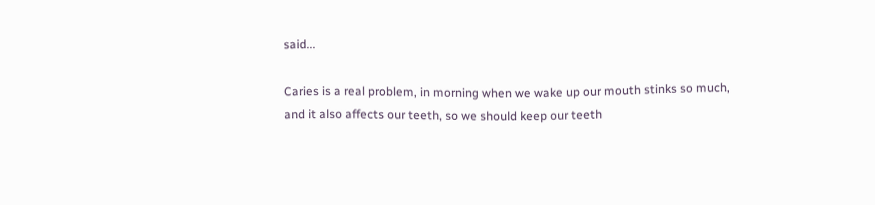said...

Caries is a real problem, in morning when we wake up our mouth stinks so much, and it also affects our teeth, so we should keep our teeth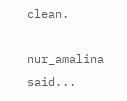clean.

nur_amalina said...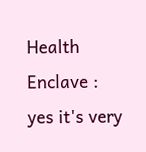Health Enclave : yes it's very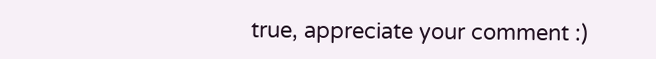true, appreciate your comment :)